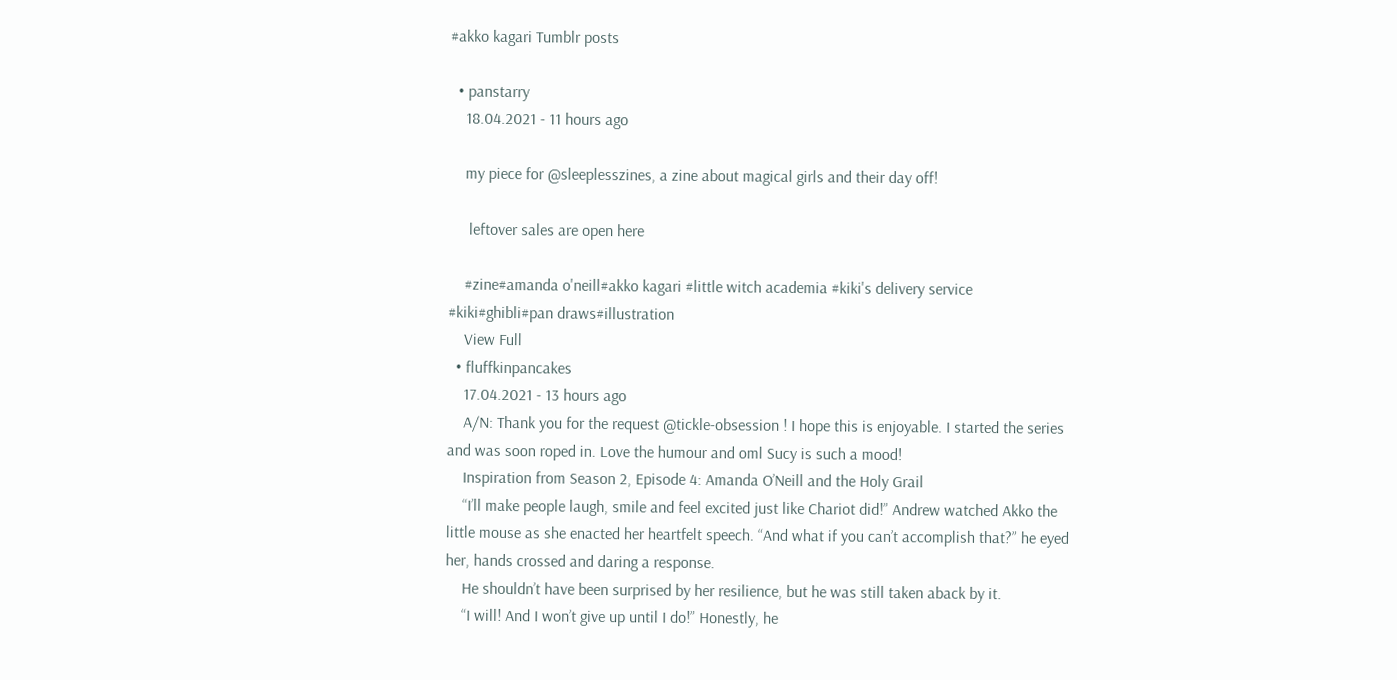#akko kagari Tumblr posts

  • panstarry
    18.04.2021 - 11 hours ago

    my piece for @sleeplesszines, a zine about magical girls and their day off!

     leftover sales are open here

    #zine#amanda o'neill#akko kagari #little witch academia #kiki's delivery service #kiki#ghibli#pan draws#illustration
    View Full
  • fluffkinpancakes
    17.04.2021 - 13 hours ago
    A/N: Thank you for the request @tickle-obsession ! I hope this is enjoyable. I started the series and was soon roped in. Love the humour and oml Sucy is such a mood!
    Inspiration from Season 2, Episode 4: Amanda O’Neill and the Holy Grail
    “I’ll make people laugh, smile and feel excited just like Chariot did!” Andrew watched Akko the little mouse as she enacted her heartfelt speech. “And what if you can’t accomplish that?” he eyed her, hands crossed and daring a response.
    He shouldn’t have been surprised by her resilience, but he was still taken aback by it.
    “I will! And I won’t give up until I do!” Honestly, he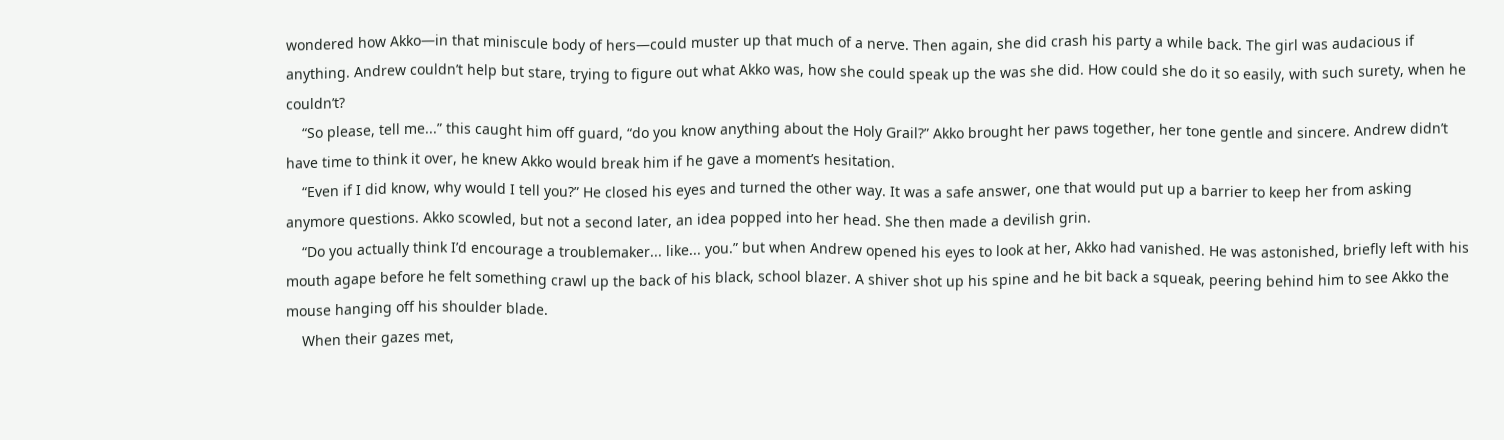wondered how Akko—in that miniscule body of hers—could muster up that much of a nerve. Then again, she did crash his party a while back. The girl was audacious if anything. Andrew couldn’t help but stare, trying to figure out what Akko was, how she could speak up the was she did. How could she do it so easily, with such surety, when he couldn’t?
    “So please, tell me...” this caught him off guard, “do you know anything about the Holy Grail?” Akko brought her paws together, her tone gentle and sincere. Andrew didn’t have time to think it over, he knew Akko would break him if he gave a moment’s hesitation.
    “Even if I did know, why would I tell you?” He closed his eyes and turned the other way. It was a safe answer, one that would put up a barrier to keep her from asking anymore questions. Akko scowled, but not a second later, an idea popped into her head. She then made a devilish grin.
    “Do you actually think I’d encourage a troublemaker... like... you.” but when Andrew opened his eyes to look at her, Akko had vanished. He was astonished, briefly left with his mouth agape before he felt something crawl up the back of his black, school blazer. A shiver shot up his spine and he bit back a squeak, peering behind him to see Akko the mouse hanging off his shoulder blade.
    When their gazes met,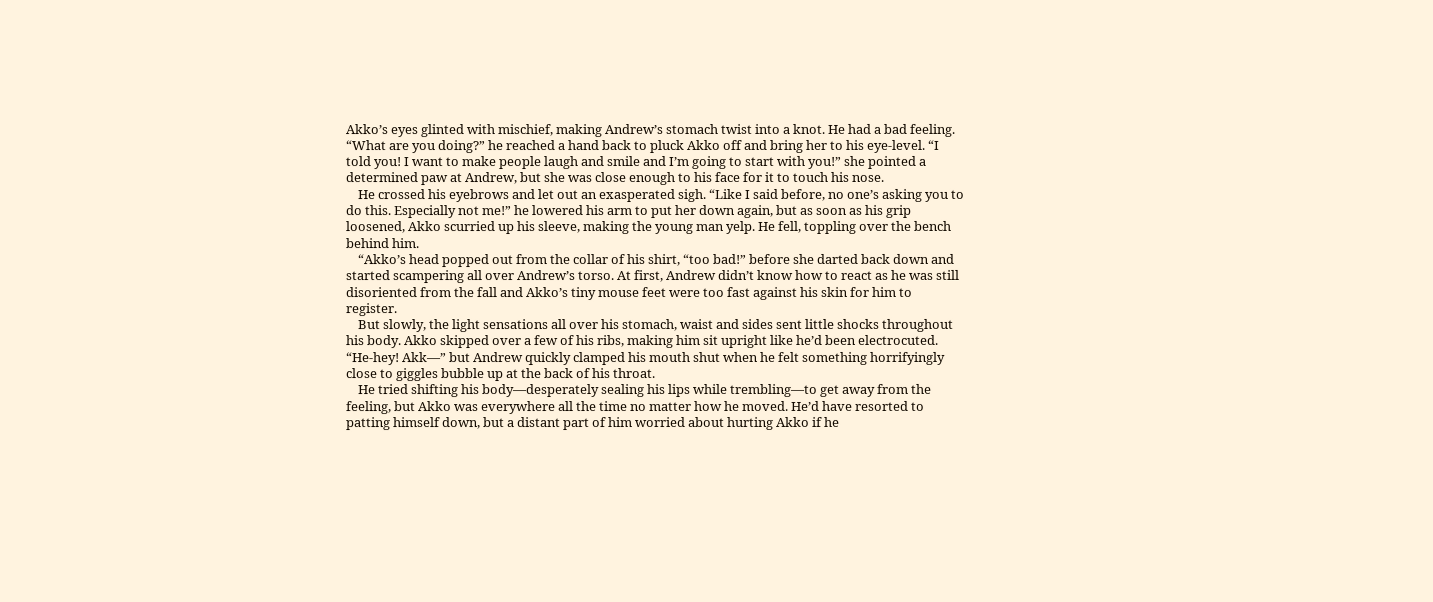Akko’s eyes glinted with mischief, making Andrew’s stomach twist into a knot. He had a bad feeling. “What are you doing?” he reached a hand back to pluck Akko off and bring her to his eye-level. “I told you! I want to make people laugh and smile and I’m going to start with you!” she pointed a determined paw at Andrew, but she was close enough to his face for it to touch his nose.
    He crossed his eyebrows and let out an exasperated sigh. “Like I said before, no one’s asking you to do this. Especially not me!” he lowered his arm to put her down again, but as soon as his grip loosened, Akko scurried up his sleeve, making the young man yelp. He fell, toppling over the bench behind him.
    “Akko’s head popped out from the collar of his shirt, “too bad!” before she darted back down and started scampering all over Andrew’s torso. At first, Andrew didn’t know how to react as he was still disoriented from the fall and Akko’s tiny mouse feet were too fast against his skin for him to register.
    But slowly, the light sensations all over his stomach, waist and sides sent little shocks throughout his body. Akko skipped over a few of his ribs, making him sit upright like he’d been electrocuted. “He-hey! Akk—” but Andrew quickly clamped his mouth shut when he felt something horrifyingly close to giggles bubble up at the back of his throat.
    He tried shifting his body—desperately sealing his lips while trembling—to get away from the feeling, but Akko was everywhere all the time no matter how he moved. He’d have resorted to patting himself down, but a distant part of him worried about hurting Akko if he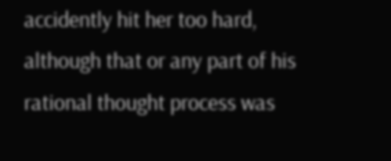accidently hit her too hard, although that or any part of his rational thought process was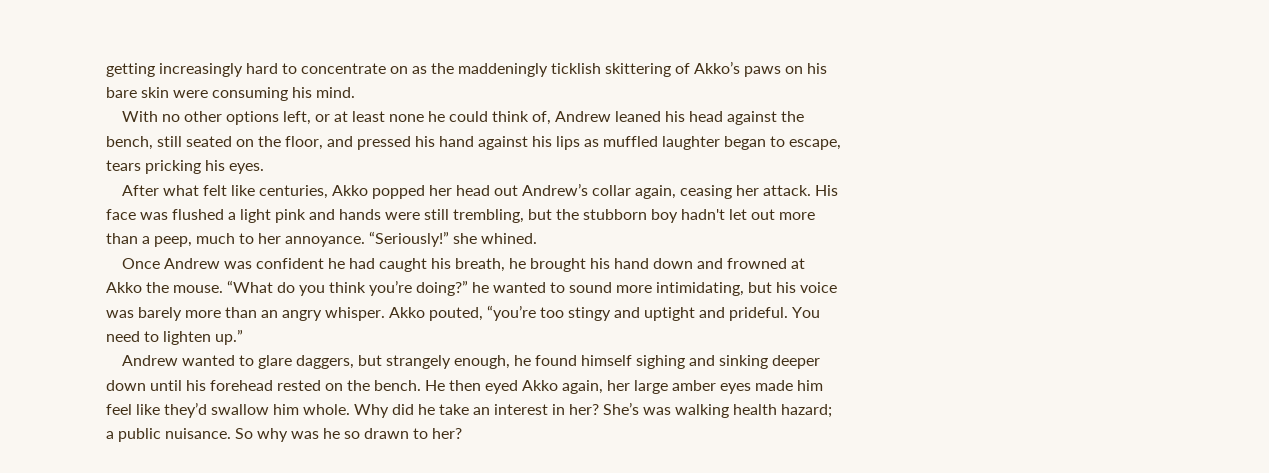getting increasingly hard to concentrate on as the maddeningly ticklish skittering of Akko’s paws on his bare skin were consuming his mind.
    With no other options left, or at least none he could think of, Andrew leaned his head against the bench, still seated on the floor, and pressed his hand against his lips as muffled laughter began to escape, tears pricking his eyes.
    After what felt like centuries, Akko popped her head out Andrew’s collar again, ceasing her attack. His face was flushed a light pink and hands were still trembling, but the stubborn boy hadn't let out more than a peep, much to her annoyance. “Seriously!” she whined.
    Once Andrew was confident he had caught his breath, he brought his hand down and frowned at Akko the mouse. “What do you think you’re doing?” he wanted to sound more intimidating, but his voice was barely more than an angry whisper. Akko pouted, “you’re too stingy and uptight and prideful. You need to lighten up.”
    Andrew wanted to glare daggers, but strangely enough, he found himself sighing and sinking deeper down until his forehead rested on the bench. He then eyed Akko again, her large amber eyes made him feel like they’d swallow him whole. Why did he take an interest in her? She’s was walking health hazard; a public nuisance. So why was he so drawn to her?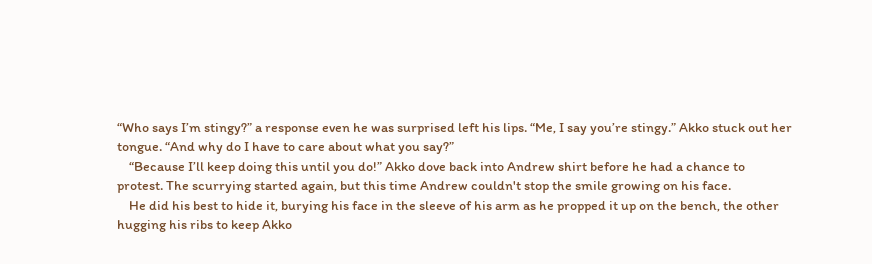“Who says I’m stingy?” a response even he was surprised left his lips. “Me, I say you’re stingy.” Akko stuck out her tongue. “And why do I have to care about what you say?”
    “Because I’ll keep doing this until you do!” Akko dove back into Andrew shirt before he had a chance to protest. The scurrying started again, but this time Andrew couldn't stop the smile growing on his face.
    He did his best to hide it, burying his face in the sleeve of his arm as he propped it up on the bench, the other hugging his ribs to keep Akko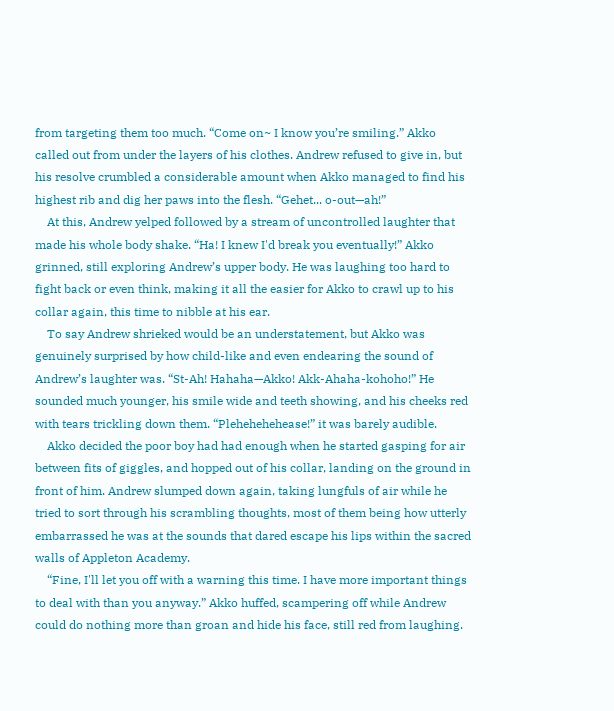from targeting them too much. “Come on~ I know you’re smiling.” Akko called out from under the layers of his clothes. Andrew refused to give in, but his resolve crumbled a considerable amount when Akko managed to find his highest rib and dig her paws into the flesh. “Gehet... o-out—ah!”
    At this, Andrew yelped followed by a stream of uncontrolled laughter that made his whole body shake. “Ha! I knew I'd break you eventually!” Akko grinned, still exploring Andrew’s upper body. He was laughing too hard to fight back or even think, making it all the easier for Akko to crawl up to his collar again, this time to nibble at his ear.
    To say Andrew shrieked would be an understatement, but Akko was genuinely surprised by how child-like and even endearing the sound of Andrew’s laughter was. “St-Ah! Hahaha—Akko! Akk-Ahaha-kohoho!” He sounded much younger, his smile wide and teeth showing, and his cheeks red with tears trickling down them. “Plehehehehease!” it was barely audible.
    Akko decided the poor boy had had enough when he started gasping for air between fits of giggles, and hopped out of his collar, landing on the ground in front of him. Andrew slumped down again, taking lungfuls of air while he tried to sort through his scrambling thoughts, most of them being how utterly embarrassed he was at the sounds that dared escape his lips within the sacred walls of Appleton Academy.
    “Fine, I'll let you off with a warning this time. I have more important things to deal with than you anyway.” Akko huffed, scampering off while Andrew could do nothing more than groan and hide his face, still red from laughing.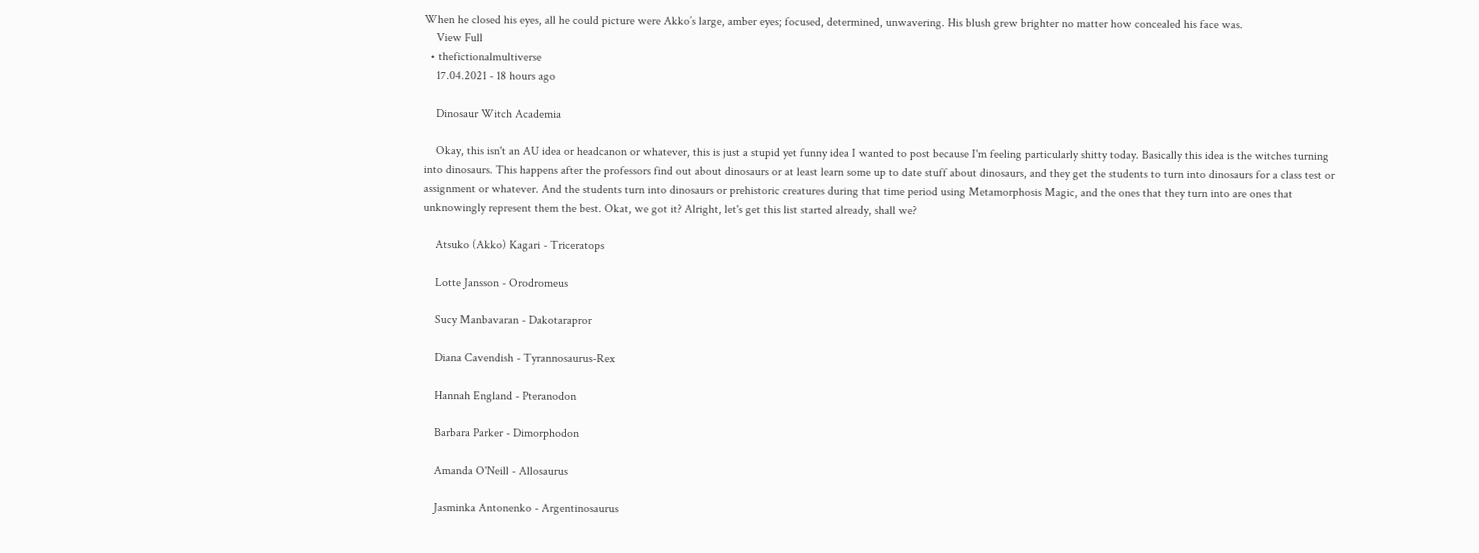When he closed his eyes, all he could picture were Akko’s large, amber eyes; focused, determined, unwavering. His blush grew brighter no matter how concealed his face was.
    View Full
  • thefictionalmultiverse
    17.04.2021 - 18 hours ago

    Dinosaur Witch Academia

    Okay, this isn't an AU idea or headcanon or whatever, this is just a stupid yet funny idea I wanted to post because I'm feeling particularly shitty today. Basically this idea is the witches turning into dinosaurs. This happens after the professors find out about dinosaurs or at least learn some up to date stuff about dinosaurs, and they get the students to turn into dinosaurs for a class test or assignment or whatever. And the students turn into dinosaurs or prehistoric creatures during that time period using Metamorphosis Magic, and the ones that they turn into are ones that unknowingly represent them the best. Okat, we got it? Alright, let's get this list started already, shall we?

    Atsuko (Akko) Kagari - Triceratops

    Lotte Jansson - Orodromeus

    Sucy Manbavaran - Dakotarapror

    Diana Cavendish - Tyrannosaurus-Rex

    Hannah England - Pteranodon

    Barbara Parker - Dimorphodon

    Amanda O'Neill - Allosaurus

    Jasminka Antonenko - Argentinosaurus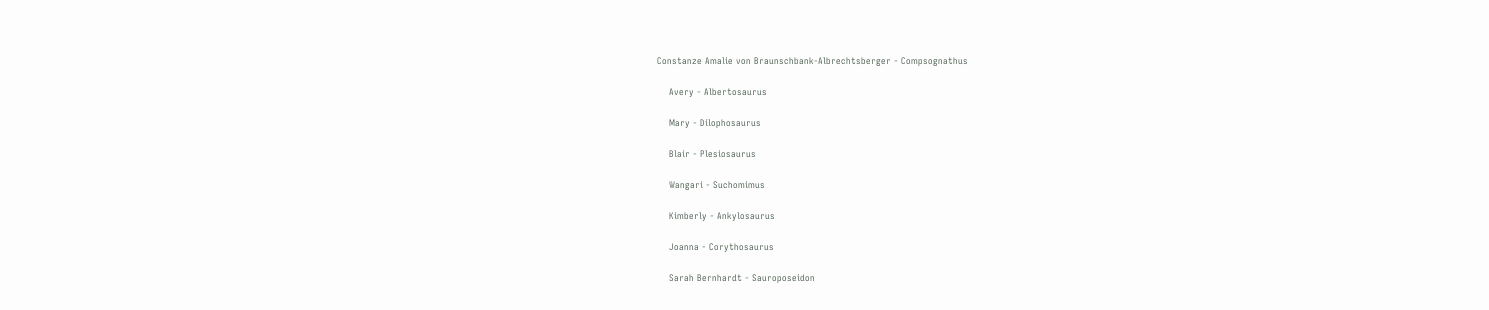Constanze Amalie von Braunschbank-Albrechtsberger - Compsognathus

    Avery - Albertosaurus

    Mary - Dilophosaurus

    Blair - Plesiosaurus

    Wangari - Suchomimus

    Kimberly - Ankylosaurus

    Joanna - Corythosaurus

    Sarah Bernhardt - Sauroposeidon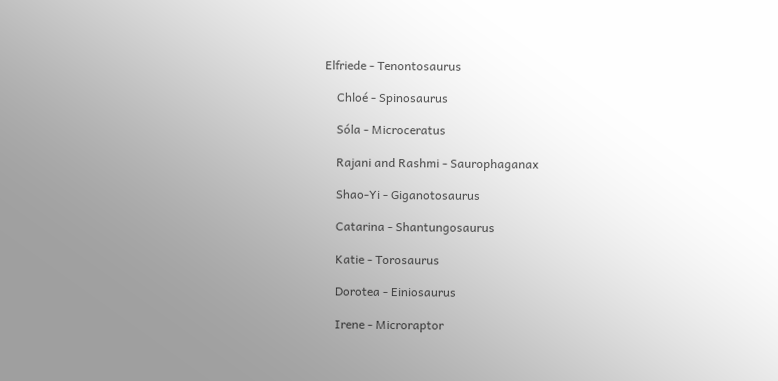Elfriede - Tenontosaurus

    Chloé - Spinosaurus

    Sóla - Microceratus

    Rajani and Rashmi - Saurophaganax

    Shao-Yi - Giganotosaurus

    Catarina - Shantungosaurus

    Katie - Torosaurus

    Dorotea - Einiosaurus

    Irene - Microraptor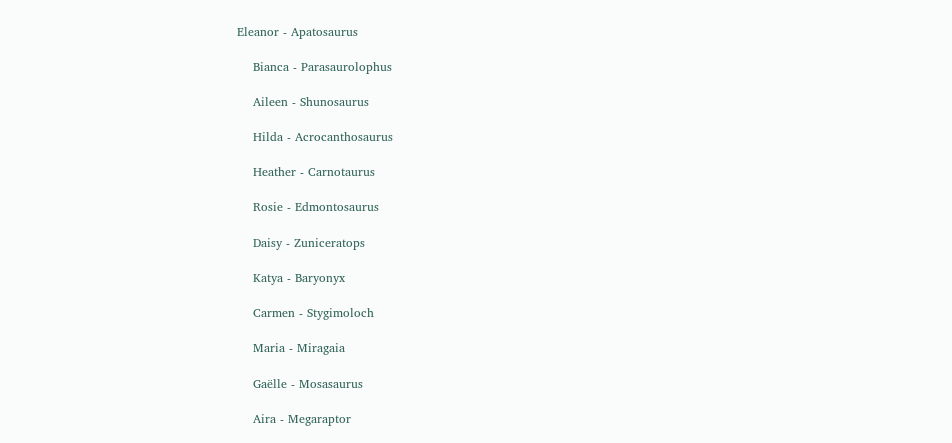Eleanor - Apatosaurus

    Bianca - Parasaurolophus

    Aileen - Shunosaurus

    Hilda - Acrocanthosaurus

    Heather - Carnotaurus

    Rosie - Edmontosaurus

    Daisy - Zuniceratops

    Katya - Baryonyx

    Carmen - Stygimoloch

    Maria - Miragaia

    Gaëlle - Mosasaurus

    Aira - Megaraptor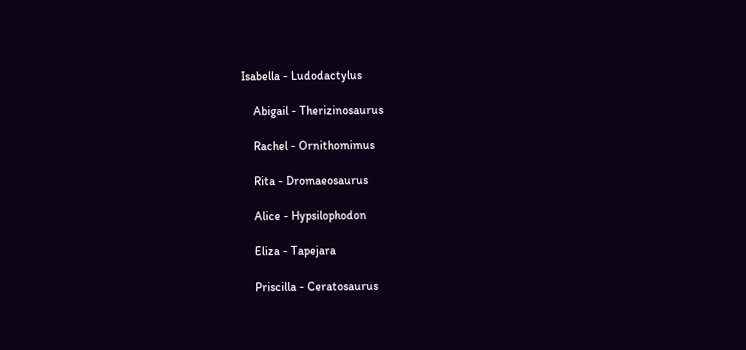Isabella - Ludodactylus

    Abigail - Therizinosaurus

    Rachel - Ornithomimus

    Rita - Dromaeosaurus

    Alice - Hypsilophodon

    Eliza - Tapejara

    Priscilla - Ceratosaurus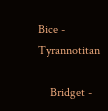Bice - Tyrannotitan

    Bridget -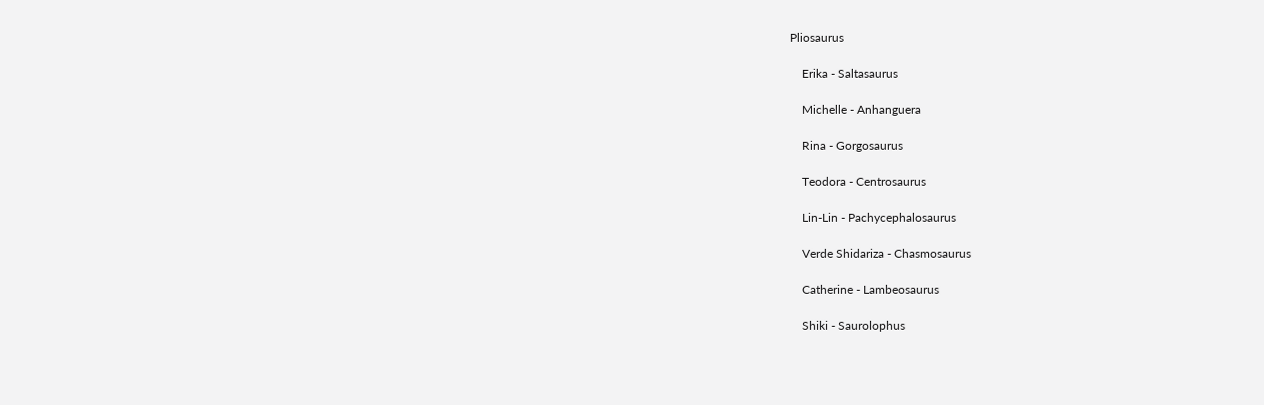Pliosaurus

    Erika - Saltasaurus

    Michelle - Anhanguera

    Rina - Gorgosaurus

    Teodora - Centrosaurus

    Lin-Lin - Pachycephalosaurus

    Verde Shidariza - Chasmosaurus

    Catherine - Lambeosaurus

    Shiki - Saurolophus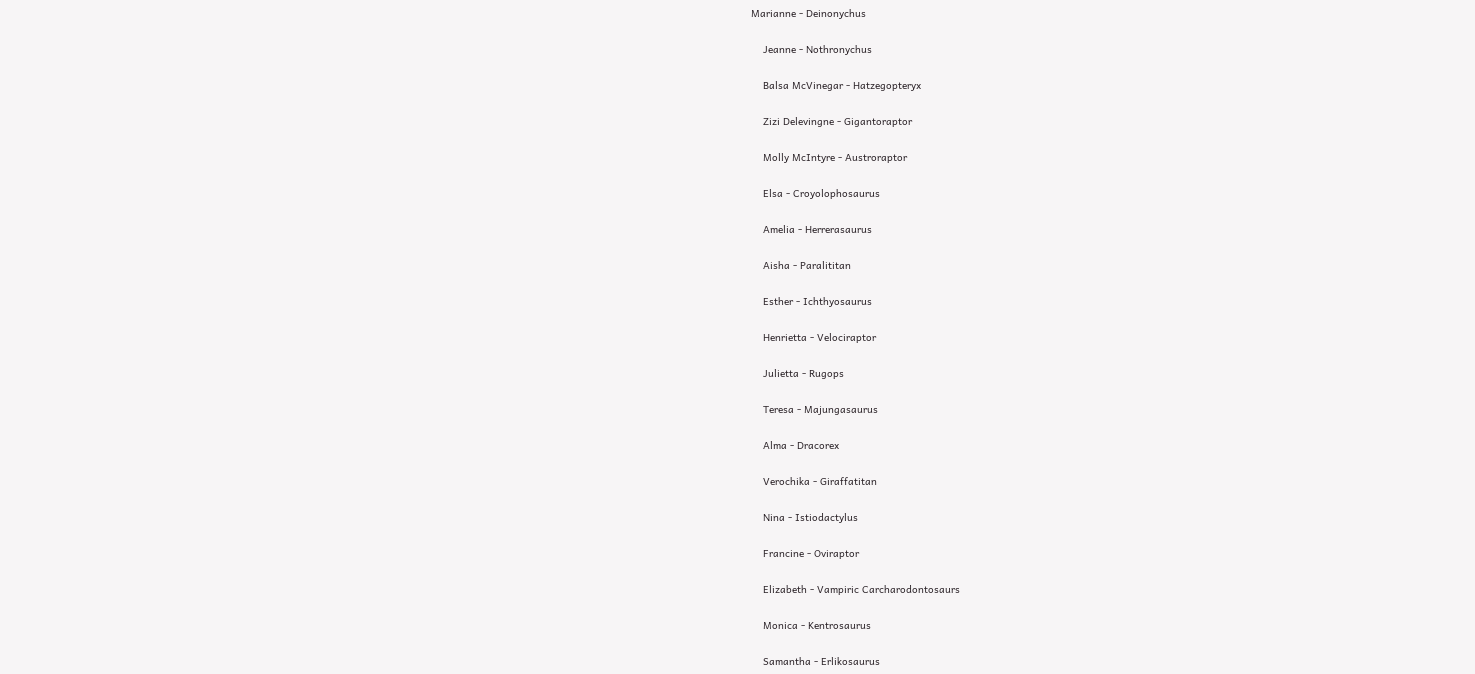Marianne - Deinonychus

    Jeanne - Nothronychus

    Balsa McVinegar - Hatzegopteryx

    Zizi Delevingne - Gigantoraptor

    Molly McIntyre - Austroraptor

    Elsa - Croyolophosaurus

    Amelia - Herrerasaurus

    Aisha - Paralititan

    Esther - Ichthyosaurus

    Henrietta - Velociraptor

    Julietta - Rugops

    Teresa - Majungasaurus

    Alma - Dracorex

    Verochika - Giraffatitan

    Nina - Istiodactylus

    Francine - Oviraptor

    Elizabeth - Vampiric Carcharodontosaurs

    Monica - Kentrosaurus

    Samantha - Erlikosaurus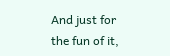And just for the fun of it,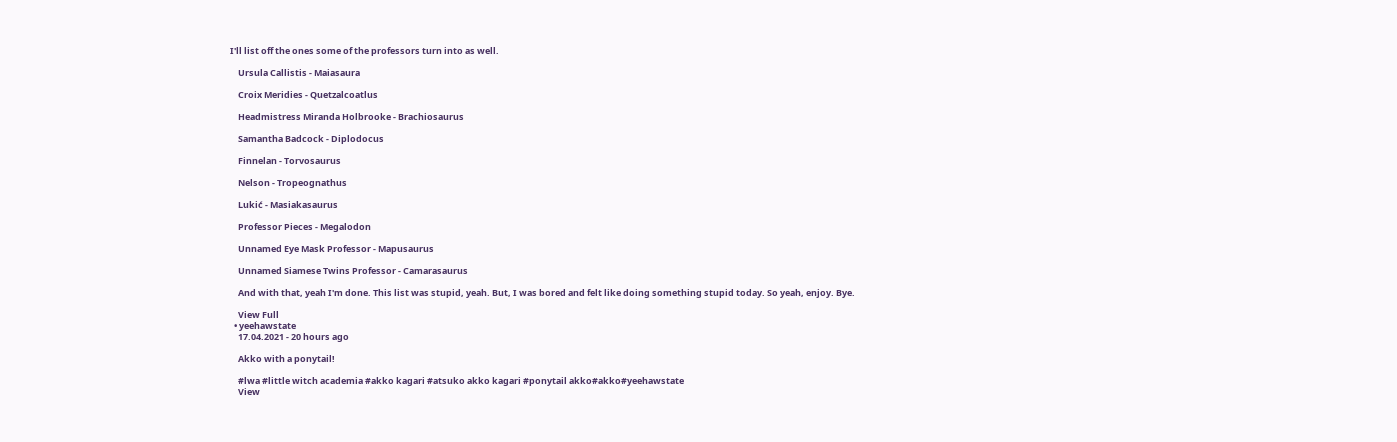I'll list off the ones some of the professors turn into as well.

    Ursula Callistis - Maiasaura

    Croix Meridies - Quetzalcoatlus

    Headmistress Miranda Holbrooke - Brachiosaurus

    Samantha Badcock - Diplodocus

    Finnelan - Torvosaurus

    Nelson - Tropeognathus

    Lukić - Masiakasaurus

    Professor Pieces - Megalodon

    Unnamed Eye Mask Professor - Mapusaurus

    Unnamed Siamese Twins Professor - Camarasaurus

    And with that, yeah I'm done. This list was stupid, yeah. But, I was bored and felt like doing something stupid today. So yeah, enjoy. Bye.

    View Full
  • yeehawstate
    17.04.2021 - 20 hours ago

    Akko with a ponytail!

    #lwa #little witch academia #akko kagari #atsuko akko kagari #ponytail akko#akko#yeehawstate
    View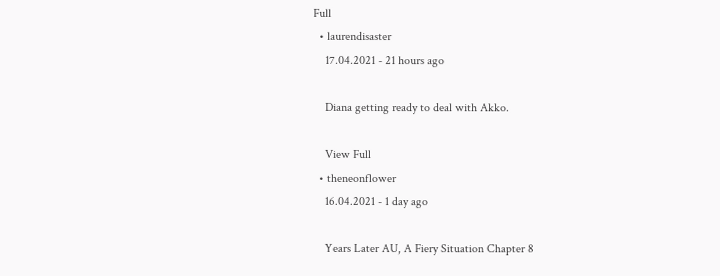Full
  • laurendisaster
    17.04.2021 - 21 hours ago

    Diana getting ready to deal with Akko.

    View Full
  • theneonflower
    16.04.2021 - 1 day ago

    Years Later AU, A Fiery Situation Chapter 8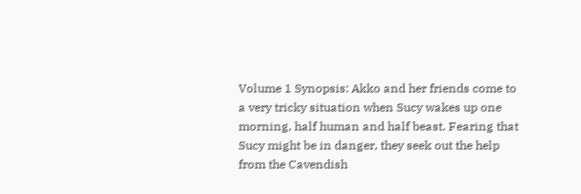Volume 1 Synopsis: Akko and her friends come to a very tricky situation when Sucy wakes up one morning, half human and half beast. Fearing that Sucy might be in danger, they seek out the help from the Cavendish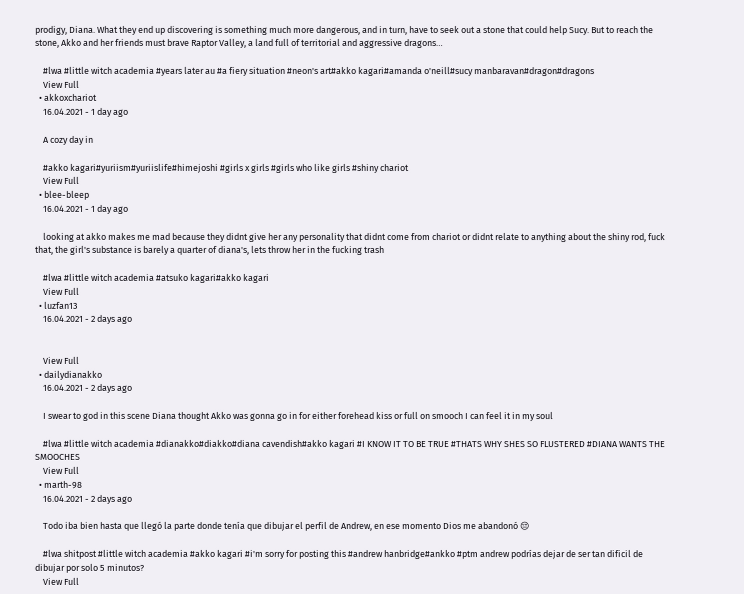prodigy, Diana. What they end up discovering is something much more dangerous, and in turn, have to seek out a stone that could help Sucy. But to reach the stone, Akko and her friends must brave Raptor Valley, a land full of territorial and aggressive dragons…

    #lwa #little witch academia #years later au #a fiery situation #neon's art#akko kagari#amanda o'neill#sucy manbaravan#dragon#dragons
    View Full
  • akkoxchariot
    16.04.2021 - 1 day ago

    A cozy day in

    #akko kagari#yuriism#yuriislife#himejoshi #girls x girls #girls who like girls #shiny chariot
    View Full
  • blee-bleep
    16.04.2021 - 1 day ago

    looking at akko makes me mad because they didnt give her any personality that didnt come from chariot or didnt relate to anything about the shiny rod, fuck that, the girl's substance is barely a quarter of diana's, lets throw her in the fucking trash

    #lwa #little witch academia #atsuko kagari#akko kagari
    View Full
  • luzfan13
    16.04.2021 - 2 days ago


    View Full
  • dailydianakko
    16.04.2021 - 2 days ago

    I swear to god in this scene Diana thought Akko was gonna go in for either forehead kiss or full on smooch I can feel it in my soul

    #lwa #little witch academia #dianakko#diakko#diana cavendish#akko kagari #I KNOW IT TO BE TRUE #THATS WHY SHES SO FLUSTERED #DIANA WANTS THE SMOOCHES
    View Full
  • marth-98
    16.04.2021 - 2 days ago

    Todo iba bien hasta que llegó la parte donde tenía que dibujar el perfil de Andrew, en ese momento Dios me abandonó 😔

    #lwa shitpost #little witch academia #akko kagari #i'm sorry for posting this #andrew hanbridge#ankko #ptm andrew podrías dejar de ser tan dificil de dibujar por solo 5 minutos?
    View Full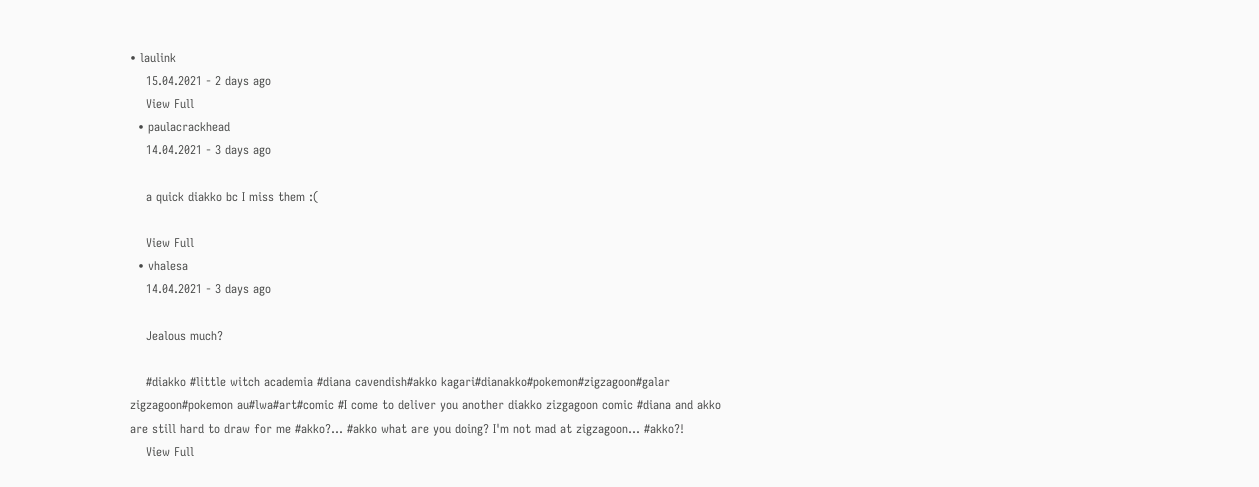• laulink
    15.04.2021 - 2 days ago
    View Full
  • paulacrackhead
    14.04.2021 - 3 days ago

    a quick diakko bc I miss them :(

    View Full
  • vhalesa
    14.04.2021 - 3 days ago

    Jealous much?

    #diakko #little witch academia #diana cavendish#akko kagari#dianakko#pokemon#zigzagoon#galar zigzagoon#pokemon au#lwa#art#comic #I come to deliver you another diakko zizgagoon comic #diana and akko are still hard to draw for me #akko?... #akko what are you doing? I'm not mad at zigzagoon... #akko?!
    View Full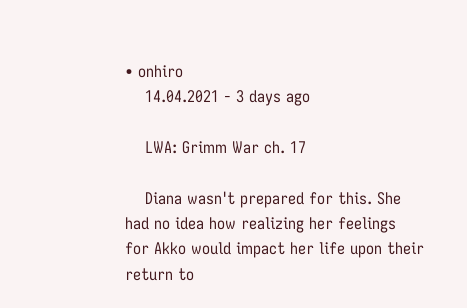• onhiro
    14.04.2021 - 3 days ago

    LWA: Grimm War ch. 17

    Diana wasn't prepared for this. She had no idea how realizing her feelings for Akko would impact her life upon their return to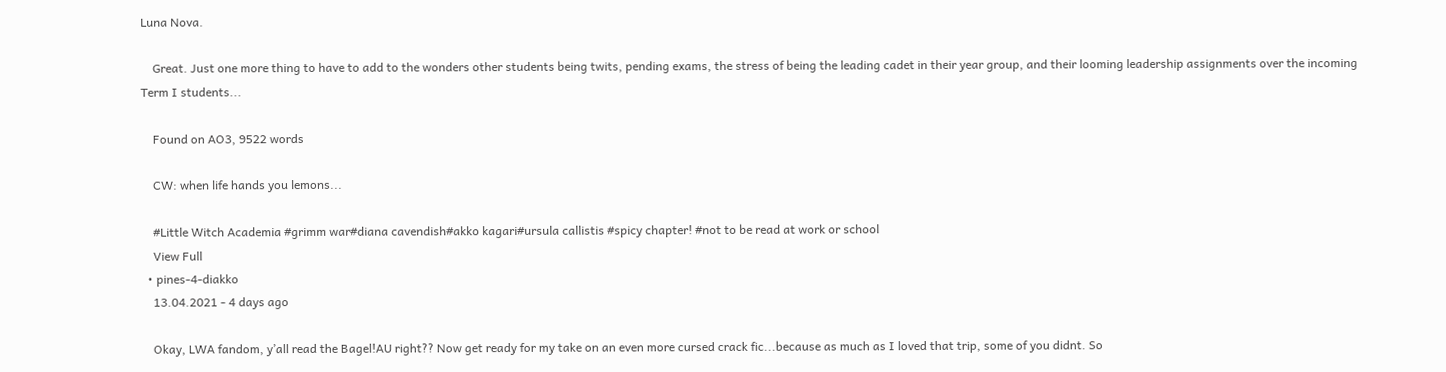Luna Nova.

    Great. Just one more thing to have to add to the wonders other students being twits, pending exams, the stress of being the leading cadet in their year group, and their looming leadership assignments over the incoming Term I students...

    Found on AO3, 9522 words

    CW: when life hands you lemons...

    #Little Witch Academia #grimm war#diana cavendish#akko kagari#ursula callistis #spicy chapter! #not to be read at work or school
    View Full
  • pines-4-diakko
    13.04.2021 - 4 days ago

    Okay, LWA fandom, y’all read the Bagel!AU right?? Now get ready for my take on an even more cursed crack fic...because as much as I loved that trip, some of you didnt. So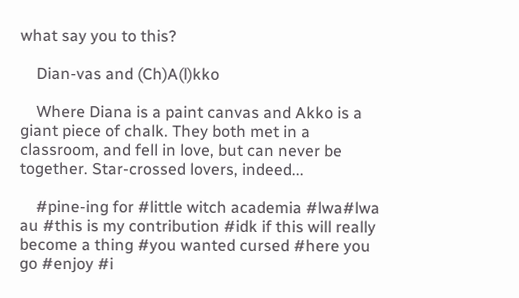what say you to this?

    Dian-vas and (Ch)A(l)kko

    Where Diana is a paint canvas and Akko is a giant piece of chalk. They both met in a classroom, and fell in love, but can never be together. Star-crossed lovers, indeed...

    #pine-ing for #little witch academia #lwa#lwa au #this is my contribution #idk if this will really become a thing #you wanted cursed #here you go #enjoy #i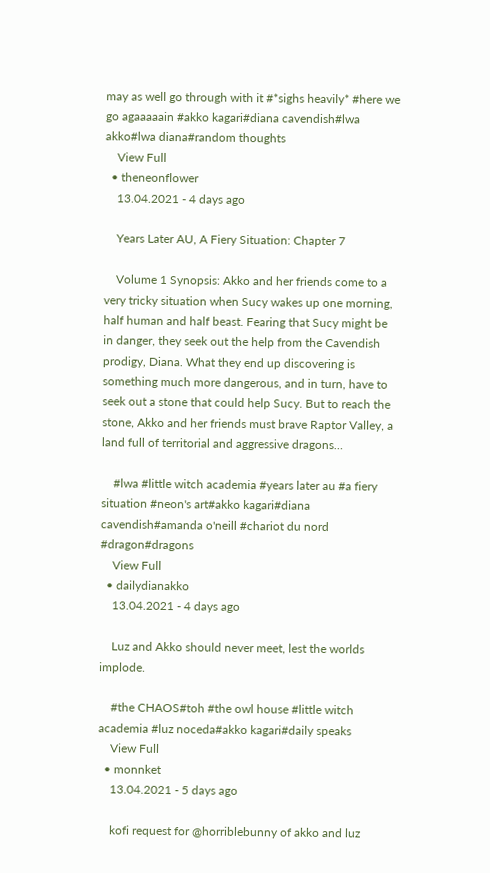may as well go through with it #*sighs heavily* #here we go agaaaaain #akko kagari#diana cavendish#lwa akko#lwa diana#random thoughts
    View Full
  • theneonflower
    13.04.2021 - 4 days ago

    Years Later AU, A Fiery Situation: Chapter 7

    Volume 1 Synopsis: Akko and her friends come to a very tricky situation when Sucy wakes up one morning, half human and half beast. Fearing that Sucy might be in danger, they seek out the help from the Cavendish prodigy, Diana. What they end up discovering is something much more dangerous, and in turn, have to seek out a stone that could help Sucy. But to reach the stone, Akko and her friends must brave Raptor Valley, a land full of territorial and aggressive dragons…

    #lwa #little witch academia #years later au #a fiery situation #neon's art#akko kagari#diana cavendish#amanda o'neill #chariot du nord #dragon#dragons
    View Full
  • dailydianakko
    13.04.2021 - 4 days ago

    Luz and Akko should never meet, lest the worlds implode.

    #the CHAOS#toh #the owl house #little witch academia #luz noceda#akko kagari#daily speaks
    View Full
  • monnket
    13.04.2021 - 5 days ago

    kofi request for @horriblebunny of akko and luz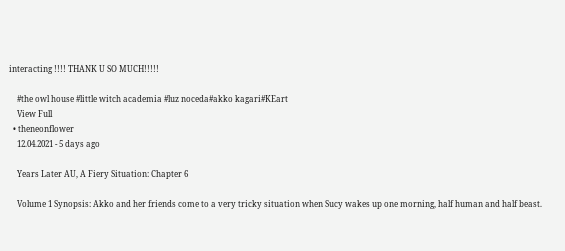interacting !!!! THANK U SO MUCH!!!!!

    #the owl house #little witch academia #luz noceda#akko kagari#KEart
    View Full
  • theneonflower
    12.04.2021 - 5 days ago

    Years Later AU, A Fiery Situation: Chapter 6

    Volume 1 Synopsis: Akko and her friends come to a very tricky situation when Sucy wakes up one morning, half human and half beast.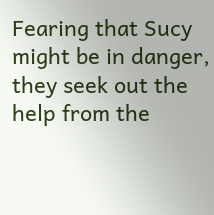Fearing that Sucy might be in danger, they seek out the help from the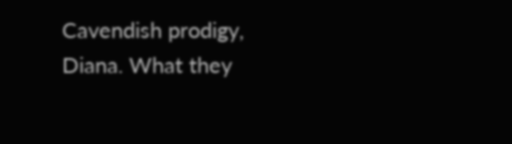Cavendish prodigy, Diana. What they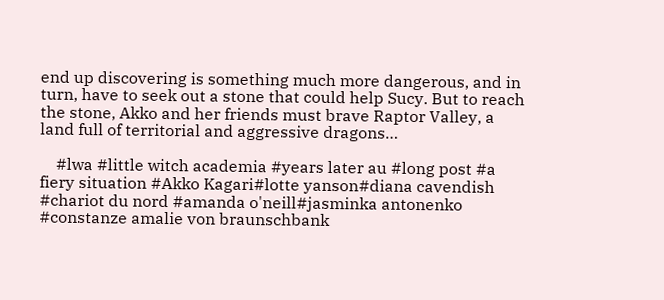end up discovering is something much more dangerous, and in turn, have to seek out a stone that could help Sucy. But to reach the stone, Akko and her friends must brave Raptor Valley, a land full of territorial and aggressive dragons…

    #lwa #little witch academia #years later au #long post #a fiery situation #Akko Kagari#lotte yanson#diana cavendish #chariot du nord #amanda o'neill#jasminka antonenko #constanze amalie von braunschbank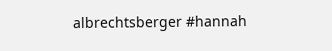albrechtsberger #hannah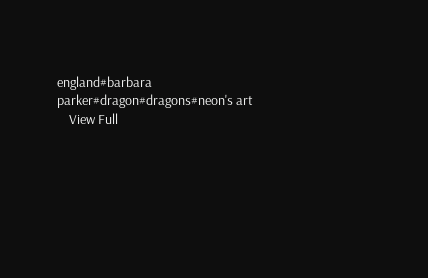england#barbara parker#dragon#dragons#neon's art
    View Full